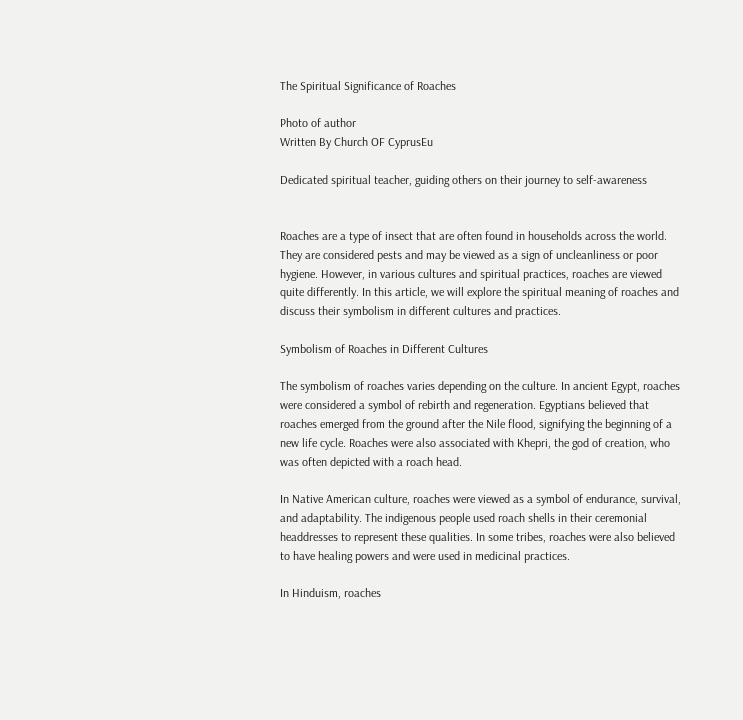The Spiritual Significance of Roaches

Photo of author
Written By Church OF CyprusEu

Dedicated spiritual teacher, guiding others on their journey to self-awareness


Roaches are a type of insect that are often found in households across the world. They are considered pests and may be viewed as a sign of uncleanliness or poor hygiene. However, in various cultures and spiritual practices, roaches are viewed quite differently. In this article, we will explore the spiritual meaning of roaches and discuss their symbolism in different cultures and practices.

Symbolism of Roaches in Different Cultures

The symbolism of roaches varies depending on the culture. In ancient Egypt, roaches were considered a symbol of rebirth and regeneration. Egyptians believed that roaches emerged from the ground after the Nile flood, signifying the beginning of a new life cycle. Roaches were also associated with Khepri, the god of creation, who was often depicted with a roach head.

In Native American culture, roaches were viewed as a symbol of endurance, survival, and adaptability. The indigenous people used roach shells in their ceremonial headdresses to represent these qualities. In some tribes, roaches were also believed to have healing powers and were used in medicinal practices.

In Hinduism, roaches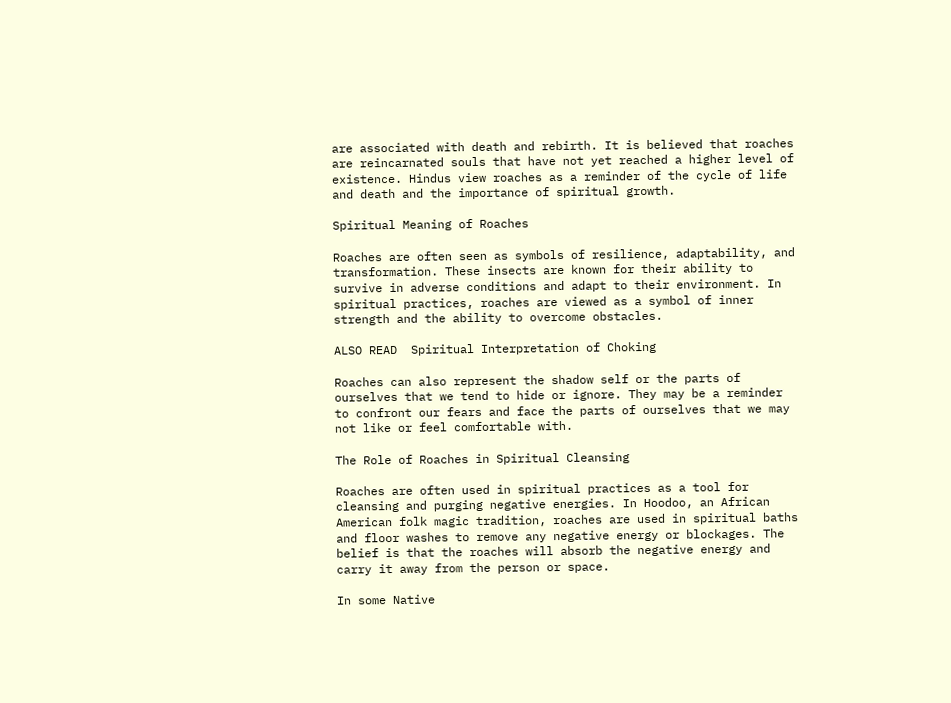are associated with death and rebirth. It is believed that roaches are reincarnated souls that have not yet reached a higher level of existence. Hindus view roaches as a reminder of the cycle of life and death and the importance of spiritual growth.

Spiritual Meaning of Roaches

Roaches are often seen as symbols of resilience, adaptability, and transformation. These insects are known for their ability to survive in adverse conditions and adapt to their environment. In spiritual practices, roaches are viewed as a symbol of inner strength and the ability to overcome obstacles.

ALSO READ  Spiritual Interpretation of Choking

Roaches can also represent the shadow self or the parts of ourselves that we tend to hide or ignore. They may be a reminder to confront our fears and face the parts of ourselves that we may not like or feel comfortable with.

The Role of Roaches in Spiritual Cleansing

Roaches are often used in spiritual practices as a tool for cleansing and purging negative energies. In Hoodoo, an African American folk magic tradition, roaches are used in spiritual baths and floor washes to remove any negative energy or blockages. The belief is that the roaches will absorb the negative energy and carry it away from the person or space.

In some Native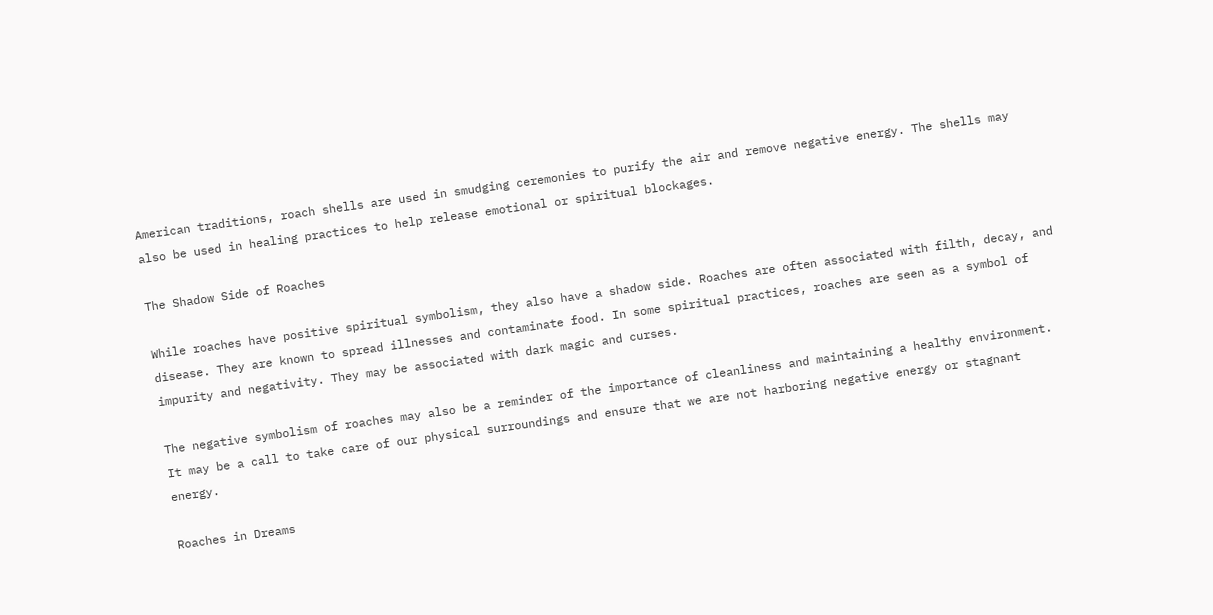American traditions, roach shells are used in smudging ceremonies to purify the air and remove negative energy. The shells may also be used in healing practices to help release emotional or spiritual blockages.

The Shadow Side of Roaches

While roaches have positive spiritual symbolism, they also have a shadow side. Roaches are often associated with filth, decay, and disease. They are known to spread illnesses and contaminate food. In some spiritual practices, roaches are seen as a symbol of impurity and negativity. They may be associated with dark magic and curses.

The negative symbolism of roaches may also be a reminder of the importance of cleanliness and maintaining a healthy environment. It may be a call to take care of our physical surroundings and ensure that we are not harboring negative energy or stagnant energy.

Roaches in Dreams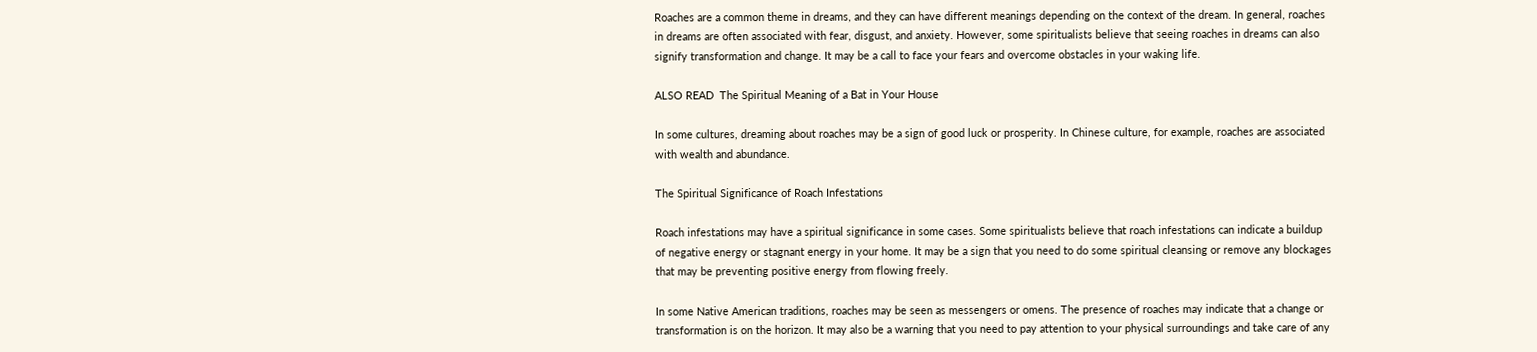Roaches are a common theme in dreams, and they can have different meanings depending on the context of the dream. In general, roaches in dreams are often associated with fear, disgust, and anxiety. However, some spiritualists believe that seeing roaches in dreams can also signify transformation and change. It may be a call to face your fears and overcome obstacles in your waking life.

ALSO READ  The Spiritual Meaning of a Bat in Your House

In some cultures, dreaming about roaches may be a sign of good luck or prosperity. In Chinese culture, for example, roaches are associated with wealth and abundance.

The Spiritual Significance of Roach Infestations

Roach infestations may have a spiritual significance in some cases. Some spiritualists believe that roach infestations can indicate a buildup of negative energy or stagnant energy in your home. It may be a sign that you need to do some spiritual cleansing or remove any blockages that may be preventing positive energy from flowing freely.

In some Native American traditions, roaches may be seen as messengers or omens. The presence of roaches may indicate that a change or transformation is on the horizon. It may also be a warning that you need to pay attention to your physical surroundings and take care of any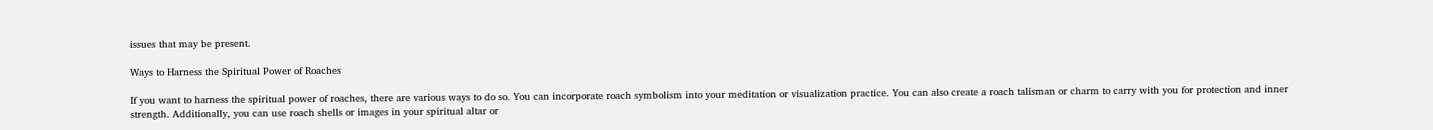issues that may be present.

Ways to Harness the Spiritual Power of Roaches

If you want to harness the spiritual power of roaches, there are various ways to do so. You can incorporate roach symbolism into your meditation or visualization practice. You can also create a roach talisman or charm to carry with you for protection and inner strength. Additionally, you can use roach shells or images in your spiritual altar or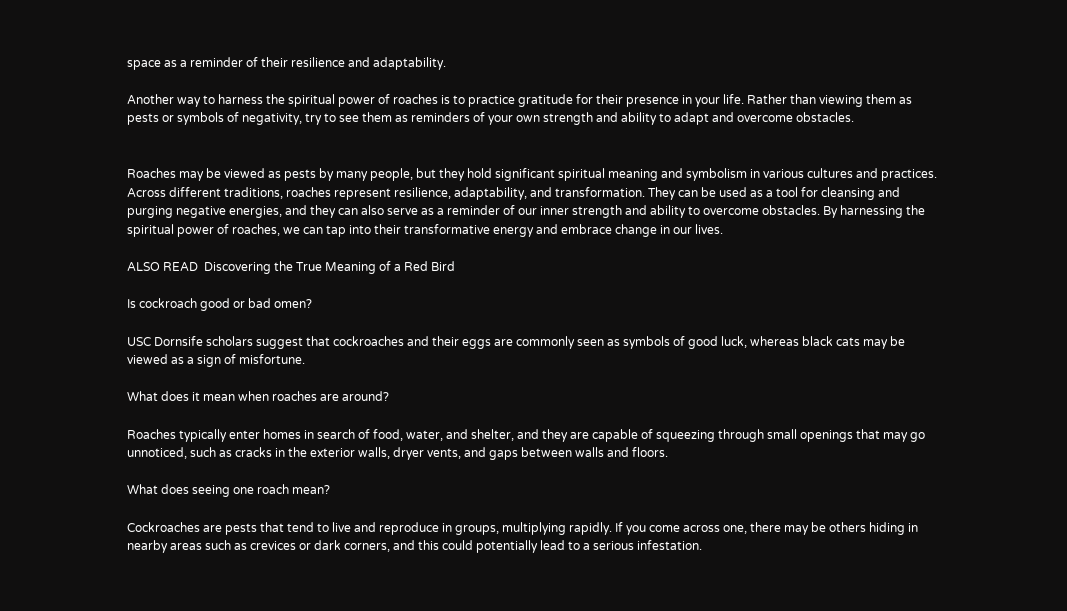space as a reminder of their resilience and adaptability.

Another way to harness the spiritual power of roaches is to practice gratitude for their presence in your life. Rather than viewing them as pests or symbols of negativity, try to see them as reminders of your own strength and ability to adapt and overcome obstacles.


Roaches may be viewed as pests by many people, but they hold significant spiritual meaning and symbolism in various cultures and practices. Across different traditions, roaches represent resilience, adaptability, and transformation. They can be used as a tool for cleansing and purging negative energies, and they can also serve as a reminder of our inner strength and ability to overcome obstacles. By harnessing the spiritual power of roaches, we can tap into their transformative energy and embrace change in our lives.

ALSO READ  Discovering the True Meaning of a Red Bird

Is cockroach good or bad omen?

USC Dornsife scholars suggest that cockroaches and their eggs are commonly seen as symbols of good luck, whereas black cats may be viewed as a sign of misfortune.

What does it mean when roaches are around?

Roaches typically enter homes in search of food, water, and shelter, and they are capable of squeezing through small openings that may go unnoticed, such as cracks in the exterior walls, dryer vents, and gaps between walls and floors.

What does seeing one roach mean?

Cockroaches are pests that tend to live and reproduce in groups, multiplying rapidly. If you come across one, there may be others hiding in nearby areas such as crevices or dark corners, and this could potentially lead to a serious infestation.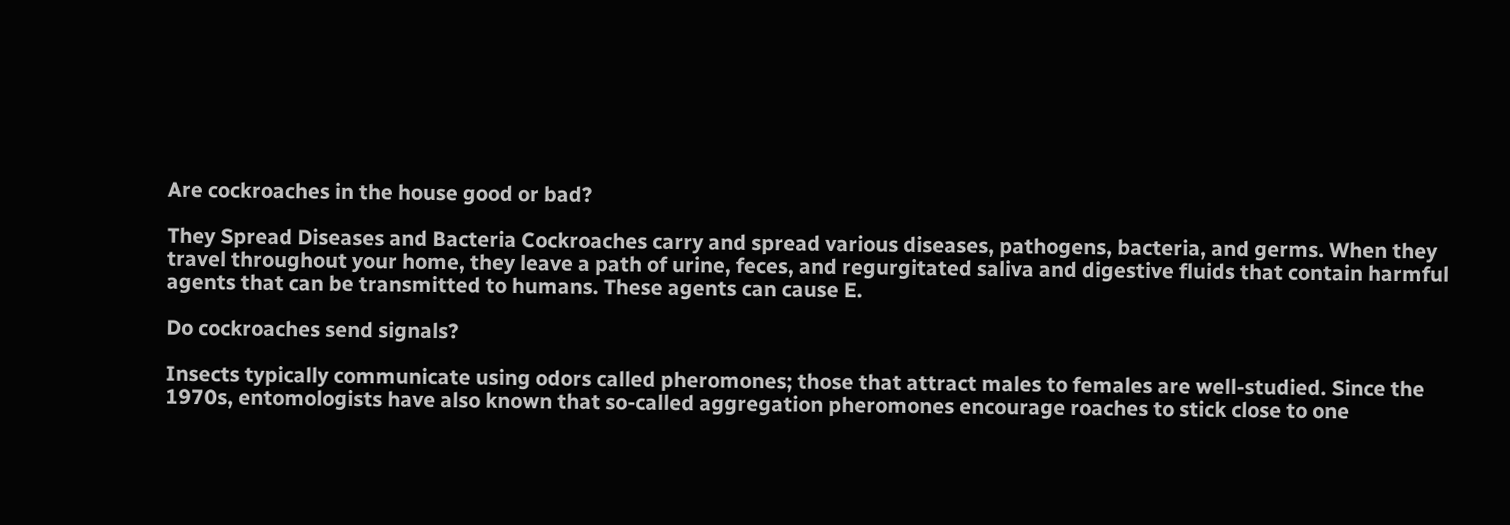Are cockroaches in the house good or bad?

They Spread Diseases and Bacteria Cockroaches carry and spread various diseases, pathogens, bacteria, and germs. When they travel throughout your home, they leave a path of urine, feces, and regurgitated saliva and digestive fluids that contain harmful agents that can be transmitted to humans. These agents can cause E.

Do cockroaches send signals?

Insects typically communicate using odors called pheromones; those that attract males to females are well-studied. Since the 1970s, entomologists have also known that so-called aggregation pheromones encourage roaches to stick close to one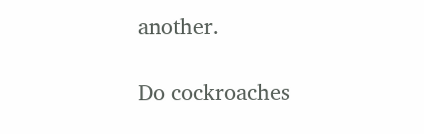another.

Do cockroaches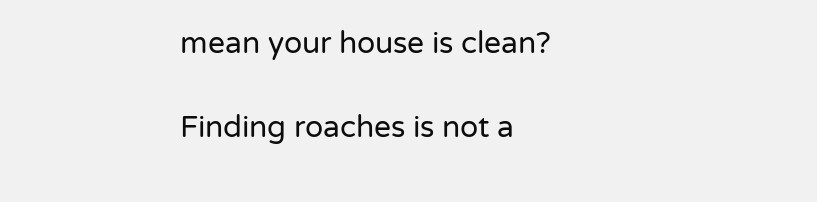mean your house is clean?

Finding roaches is not a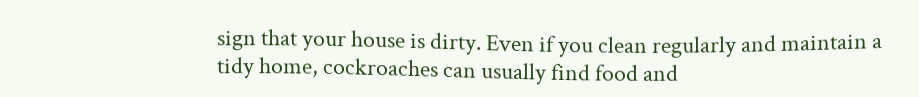sign that your house is dirty. Even if you clean regularly and maintain a tidy home, cockroaches can usually find food and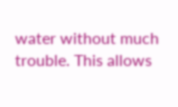water without much trouble. This allows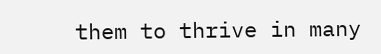them to thrive in many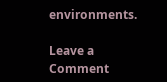environments.

Leave a Comment